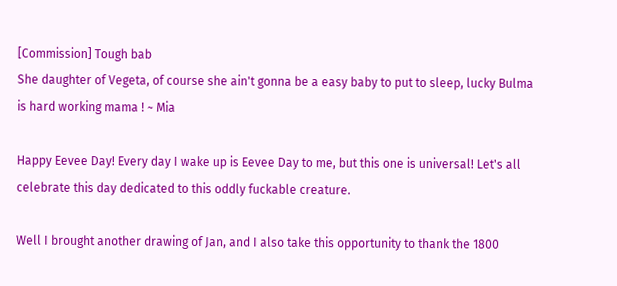[Commission] Tough bab
She daughter of Vegeta, of course she ain't gonna be a easy baby to put to sleep, lucky Bulma is hard working mama ! ~ Mia

Happy Eevee Day! Every day I wake up is Eevee Day to me, but this one is universal! Let's all celebrate this day dedicated to this oddly fuckable creature.

Well I brought another drawing of Jan, and I also take this opportunity to thank the 1800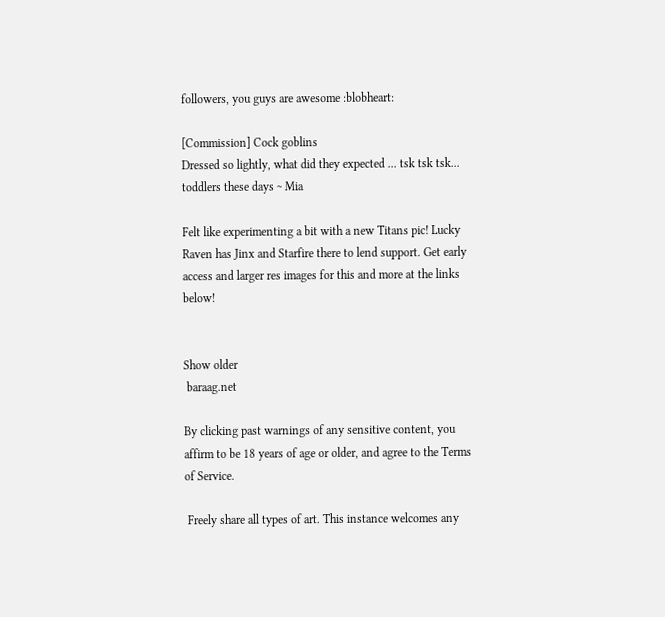followers, you guys are awesome :blobheart:

[Commission] Cock goblins
Dressed so lightly, what did they expected ... tsk tsk tsk... toddlers these days ~ Mia

Felt like experimenting a bit with a new Titans pic! Lucky Raven has Jinx and Starfire there to lend support. Get early access and larger res images for this and more at the links below!


Show older
 baraag.net

By clicking past warnings of any sensitive content, you affirm to be 18 years of age or older, and agree to the Terms of Service.

 Freely share all types of art. This instance welcomes any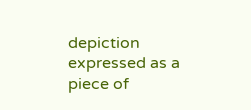depiction expressed as a piece of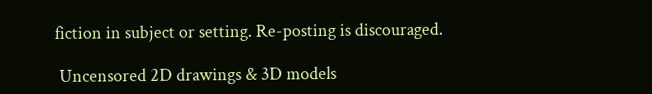fiction in subject or setting. Re-posting is discouraged.

 Uncensored 2D drawings & 3D models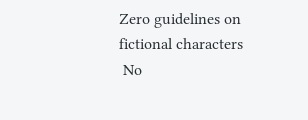Zero guidelines on fictional characters
 No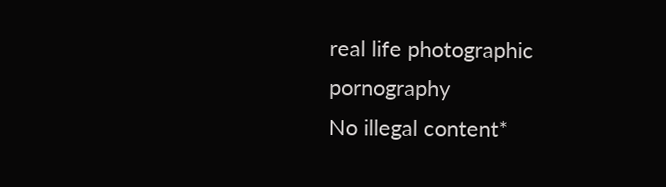real life photographic pornography
No illegal content*